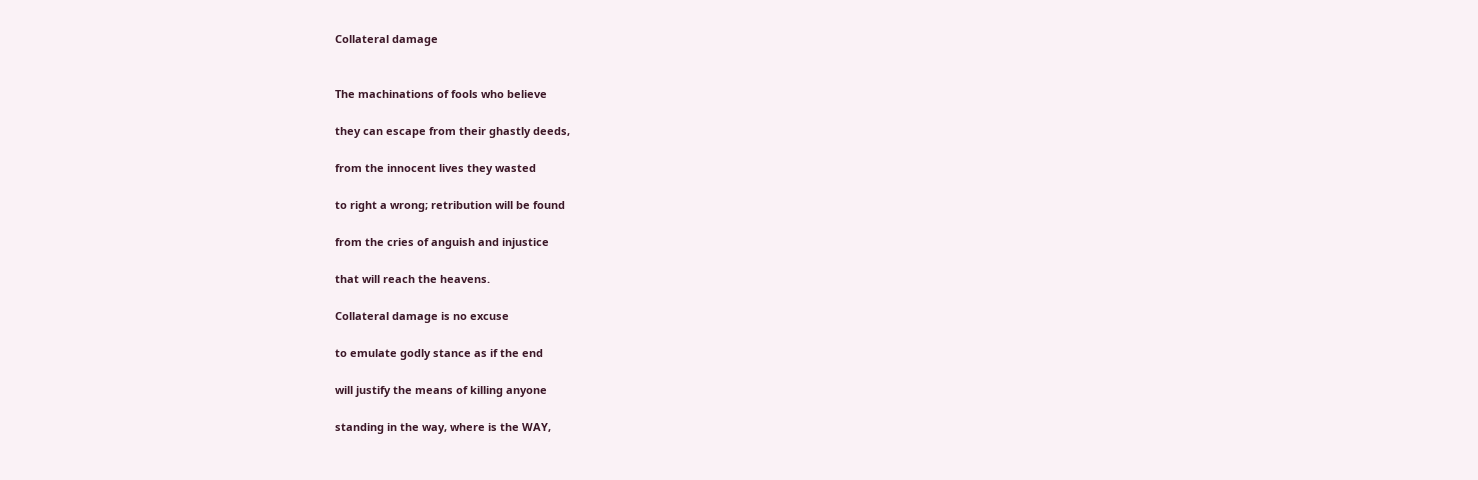Collateral damage


The machinations of fools who believe

they can escape from their ghastly deeds,

from the innocent lives they wasted

to right a wrong; retribution will be found

from the cries of anguish and injustice

that will reach the heavens.

Collateral damage is no excuse

to emulate godly stance as if the end

will justify the means of killing anyone

standing in the way, where is the WAY,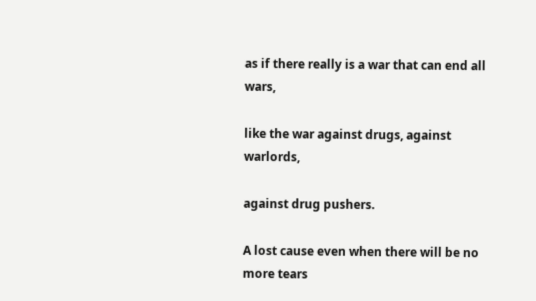as if there really is a war that can end all wars,

like the war against drugs, against warlords,

against drug pushers.

A lost cause even when there will be no more tears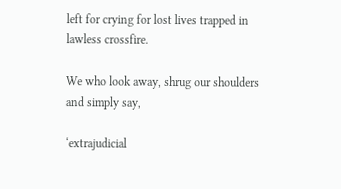left for crying for lost lives trapped in lawless crossfire.

We who look away, shrug our shoulders and simply say,

‘extrajudicial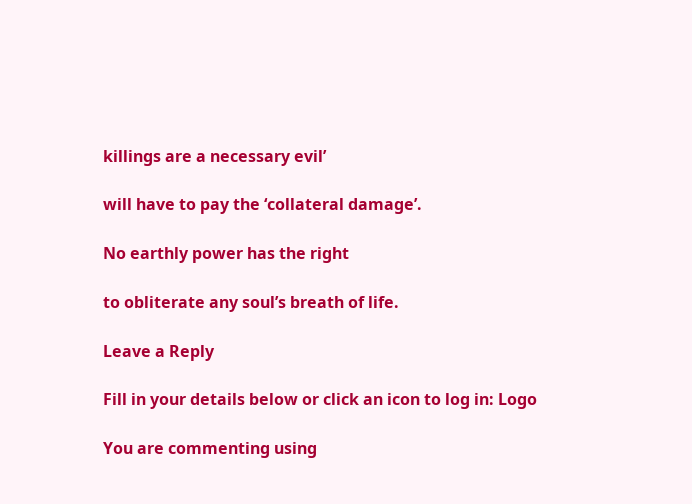killings are a necessary evil’

will have to pay the ‘collateral damage’.

No earthly power has the right

to obliterate any soul’s breath of life.

Leave a Reply

Fill in your details below or click an icon to log in: Logo

You are commenting using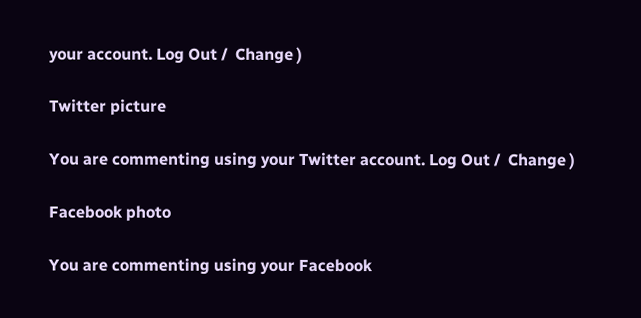your account. Log Out /  Change )

Twitter picture

You are commenting using your Twitter account. Log Out /  Change )

Facebook photo

You are commenting using your Facebook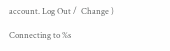account. Log Out /  Change )

Connecting to %s